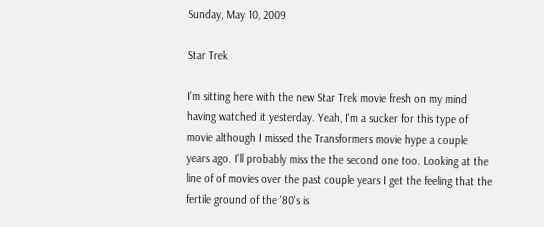Sunday, May 10, 2009

Star Trek

I'm sitting here with the new Star Trek movie fresh on my mind having watched it yesterday. Yeah, I'm a sucker for this type of movie although I missed the Transformers movie hype a couple years ago. I'll probably miss the the second one too. Looking at the line of of movies over the past couple years I get the feeling that the fertile ground of the '80's is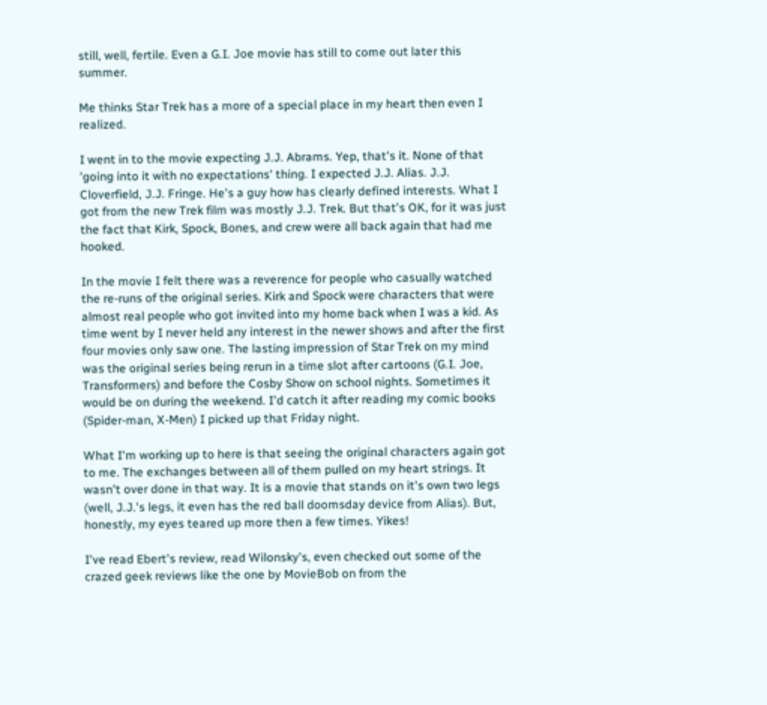still, well, fertile. Even a G.I. Joe movie has still to come out later this summer.

Me thinks Star Trek has a more of a special place in my heart then even I realized.

I went in to the movie expecting J.J. Abrams. Yep, that's it. None of that 'going into it with no expectations' thing. I expected J.J. Alias. J.J. Cloverfield, J.J. Fringe. He's a guy how has clearly defined interests. What I got from the new Trek film was mostly J.J. Trek. But that's OK, for it was just the fact that Kirk, Spock, Bones, and crew were all back again that had me hooked.

In the movie I felt there was a reverence for people who casually watched the re-runs of the original series. Kirk and Spock were characters that were almost real people who got invited into my home back when I was a kid. As time went by I never held any interest in the newer shows and after the first four movies only saw one. The lasting impression of Star Trek on my mind was the original series being rerun in a time slot after cartoons (G.I. Joe, Transformers) and before the Cosby Show on school nights. Sometimes it would be on during the weekend. I'd catch it after reading my comic books (Spider-man, X-Men) I picked up that Friday night.

What I'm working up to here is that seeing the original characters again got to me. The exchanges between all of them pulled on my heart strings. It wasn't over done in that way. It is a movie that stands on it's own two legs (well, J.J.'s legs, it even has the red ball doomsday device from Alias). But, honestly, my eyes teared up more then a few times. Yikes!

I've read Ebert's review, read Wilonsky's, even checked out some of the crazed geek reviews like the one by MovieBob on from the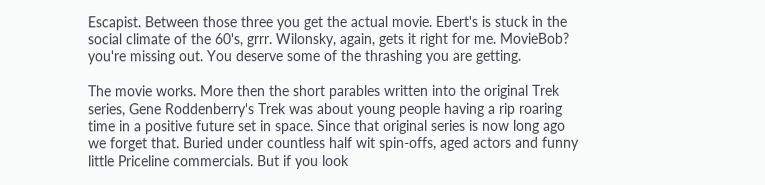Escapist. Between those three you get the actual movie. Ebert's is stuck in the social climate of the 60's, grrr. Wilonsky, again, gets it right for me. MovieBob? you're missing out. You deserve some of the thrashing you are getting.

The movie works. More then the short parables written into the original Trek series, Gene Roddenberry's Trek was about young people having a rip roaring time in a positive future set in space. Since that original series is now long ago we forget that. Buried under countless half wit spin-offs, aged actors and funny little Priceline commercials. But if you look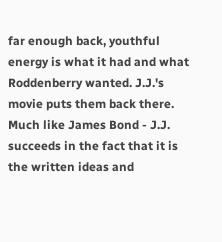far enough back, youthful energy is what it had and what Roddenberry wanted. J.J.'s movie puts them back there. Much like James Bond - J.J. succeeds in the fact that it is the written ideas and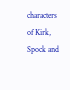characters of Kirk, Spock and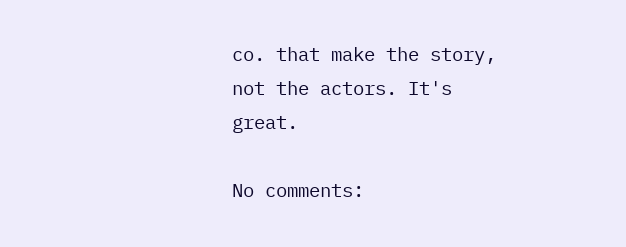co. that make the story, not the actors. It's great.

No comments: